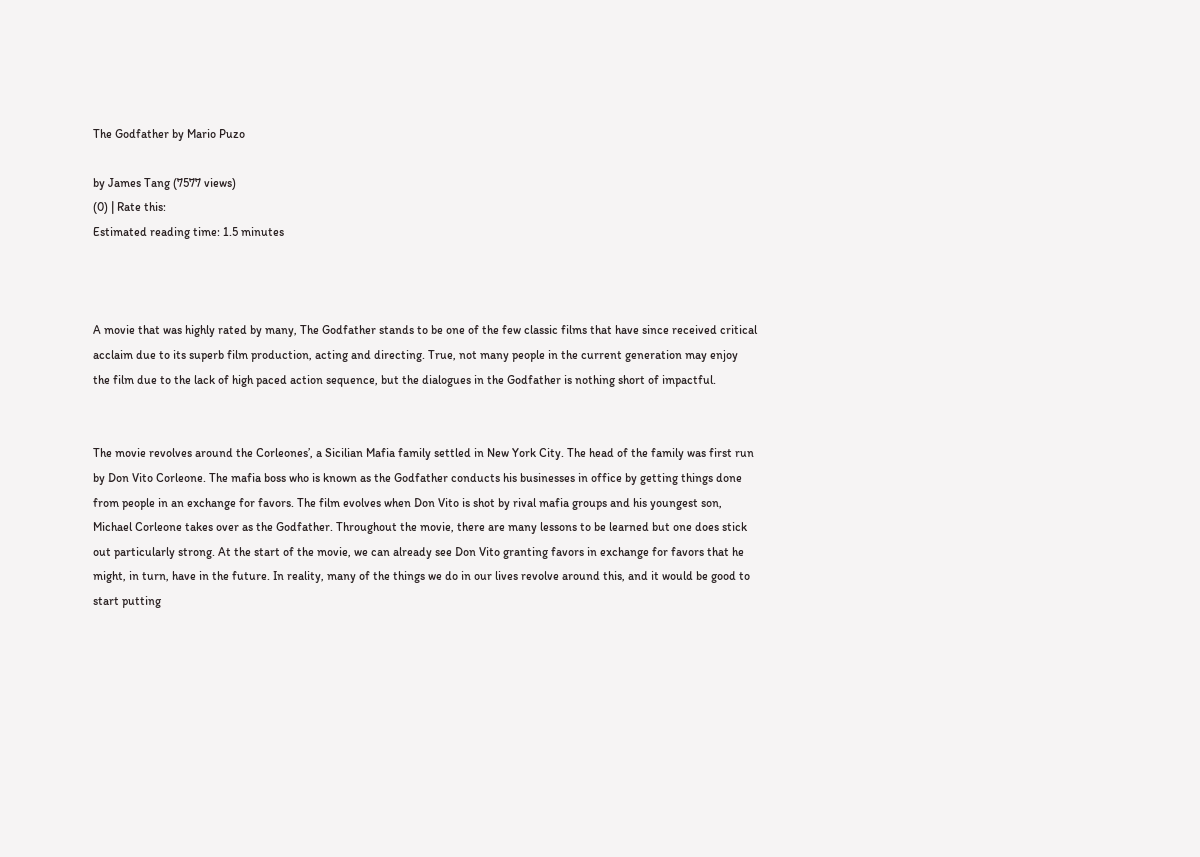The Godfather by Mario Puzo

by James Tang (7577 views)
(0) | Rate this:
Estimated reading time: 1.5 minutes



A movie that was highly rated by many, The Godfather stands to be one of the few classic films that have since received critical acclaim due to its superb film production, acting and directing. True, not many people in the current generation may enjoy the film due to the lack of high paced action sequence, but the dialogues in the Godfather is nothing short of impactful.


The movie revolves around the Corleones’, a Sicilian Mafia family settled in New York City. The head of the family was first run by Don Vito Corleone. The mafia boss who is known as the Godfather conducts his businesses in office by getting things done from people in an exchange for favors. The film evolves when Don Vito is shot by rival mafia groups and his youngest son, Michael Corleone takes over as the Godfather. Throughout the movie, there are many lessons to be learned but one does stick out particularly strong. At the start of the movie, we can already see Don Vito granting favors in exchange for favors that he might, in turn, have in the future. In reality, many of the things we do in our lives revolve around this, and it would be good to start putting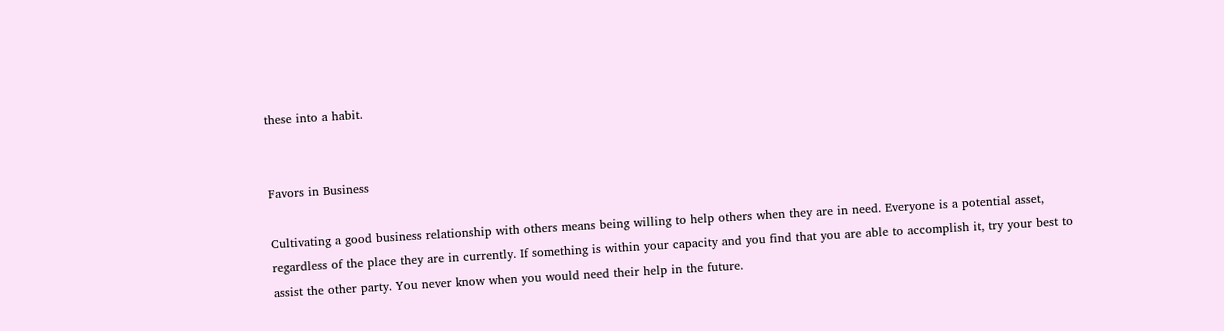these into a habit.


Favors in Business

Cultivating a good business relationship with others means being willing to help others when they are in need. Everyone is a potential asset, regardless of the place they are in currently. If something is within your capacity and you find that you are able to accomplish it, try your best to assist the other party. You never know when you would need their help in the future.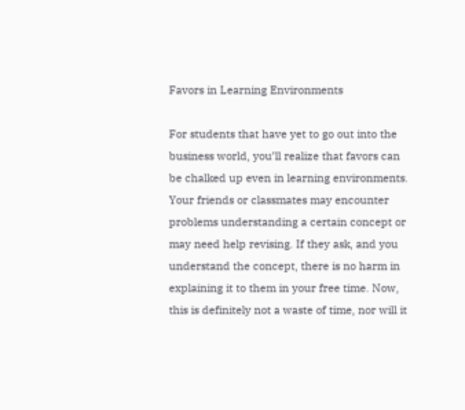Favors in Learning Environments

For students that have yet to go out into the business world, you’ll realize that favors can be chalked up even in learning environments. Your friends or classmates may encounter problems understanding a certain concept or may need help revising. If they ask, and you understand the concept, there is no harm in explaining it to them in your free time. Now, this is definitely not a waste of time, nor will it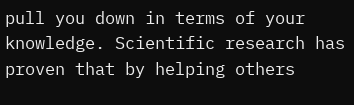pull you down in terms of your knowledge. Scientific research has proven that by helping others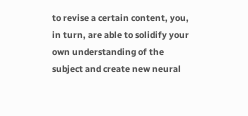to revise a certain content, you, in turn, are able to solidify your own understanding of the subject and create new neural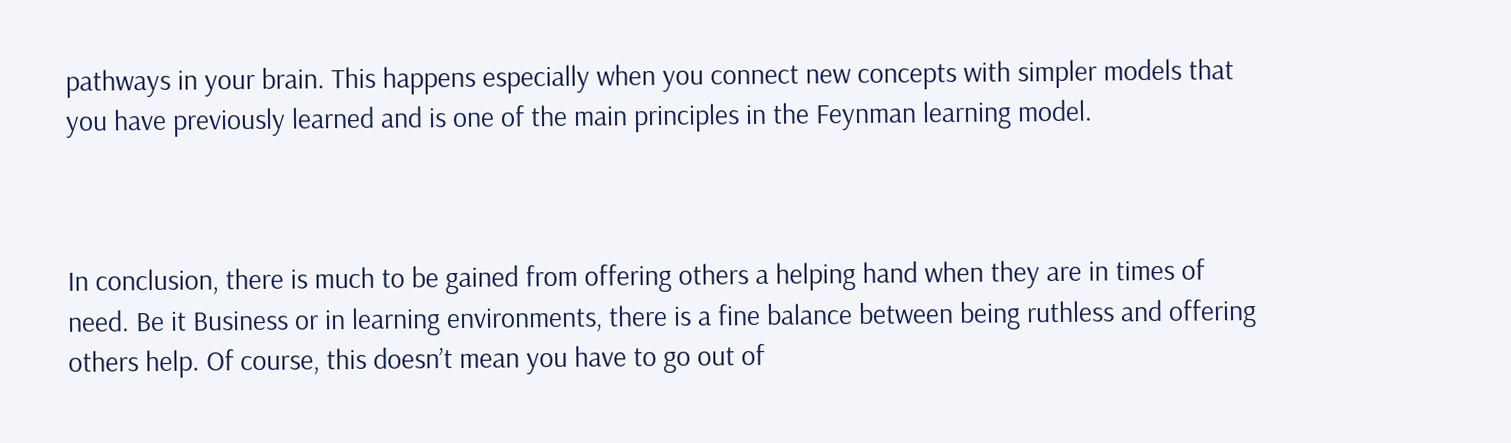pathways in your brain. This happens especially when you connect new concepts with simpler models that you have previously learned and is one of the main principles in the Feynman learning model.



In conclusion, there is much to be gained from offering others a helping hand when they are in times of need. Be it Business or in learning environments, there is a fine balance between being ruthless and offering others help. Of course, this doesn’t mean you have to go out of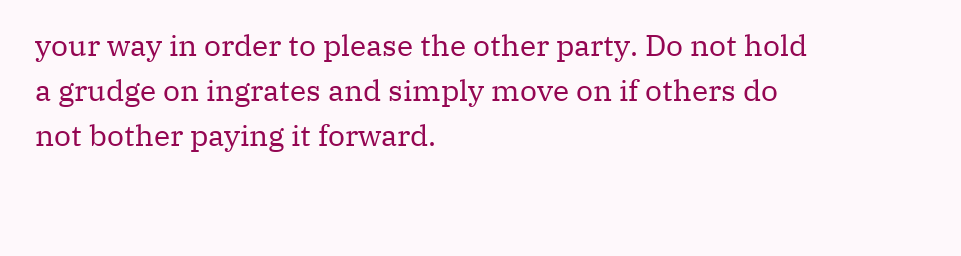your way in order to please the other party. Do not hold a grudge on ingrates and simply move on if others do not bother paying it forward.